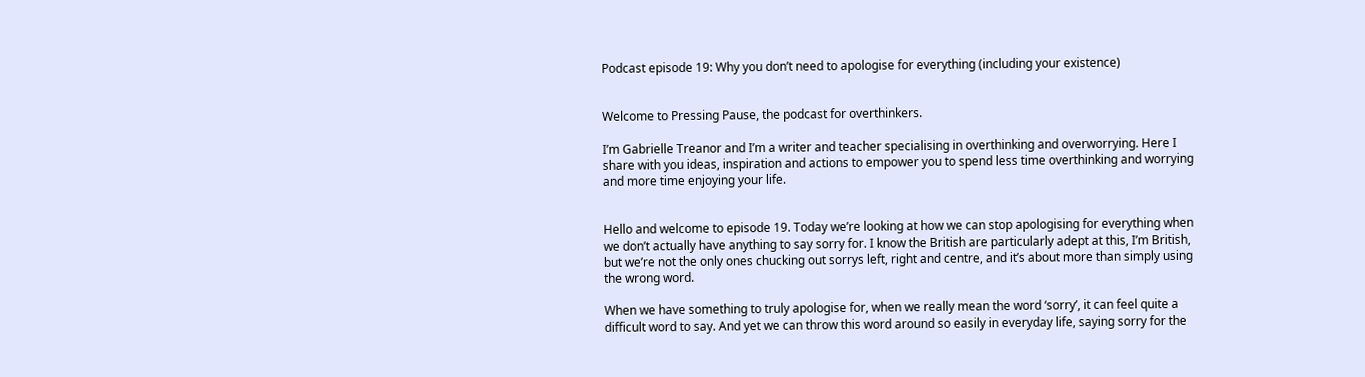Podcast episode 19: Why you don’t need to apologise for everything (including your existence)


Welcome to Pressing Pause, the podcast for overthinkers.

I’m Gabrielle Treanor and I’m a writer and teacher specialising in overthinking and overworrying. Here I share with you ideas, inspiration and actions to empower you to spend less time overthinking and worrying and more time enjoying your life.


Hello and welcome to episode 19. Today we’re looking at how we can stop apologising for everything when we don’t actually have anything to say sorry for. I know the British are particularly adept at this, I’m British, but we’re not the only ones chucking out sorrys left, right and centre, and it’s about more than simply using the wrong word.

When we have something to truly apologise for, when we really mean the word ‘sorry’, it can feel quite a difficult word to say. And yet we can throw this word around so easily in everyday life, saying sorry for the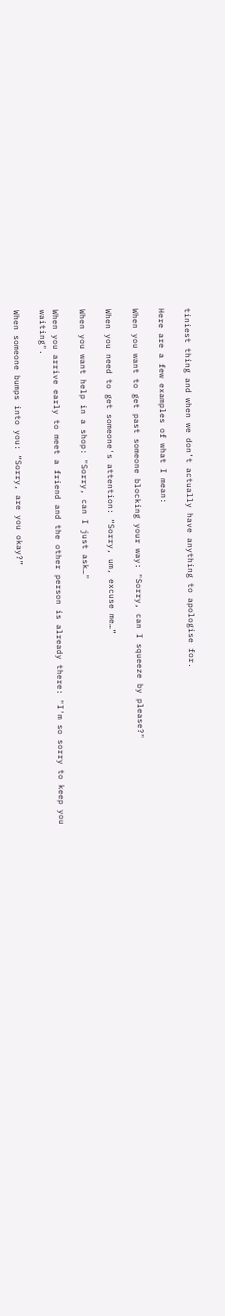tiniest thing and when we don’t actually have anything to apologise for.

Here are a few examples of what I mean:

When you want to get past someone blocking your way: "Sorry, can I squeeze by please?"

When you need to get someone's attention: “Sorry, um, excuse me…”

When you want help in a shop: "Sorry, can I just ask…"

When you arrive early to meet a friend and the other person is already there: "I'm so sorry to keep you waiting".

When someone bumps into you: “Sorry, are you okay?”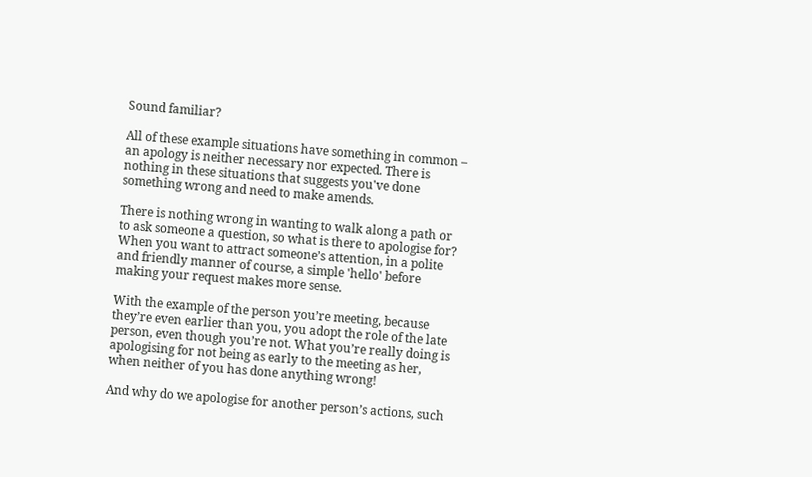Sound familiar?

All of these example situations have something in common – an apology is neither necessary nor expected. There is nothing in these situations that suggests you've done something wrong and need to make amends.

There is nothing wrong in wanting to walk along a path or to ask someone a question, so what is there to apologise for? When you want to attract someone’s attention, in a polite and friendly manner of course, a simple 'hello' before making your request makes more sense.

With the example of the person you’re meeting, because they’re even earlier than you, you adopt the role of the late person, even though you’re not. What you’re really doing is apologising for not being as early to the meeting as her, when neither of you has done anything wrong!

And why do we apologise for another person’s actions, such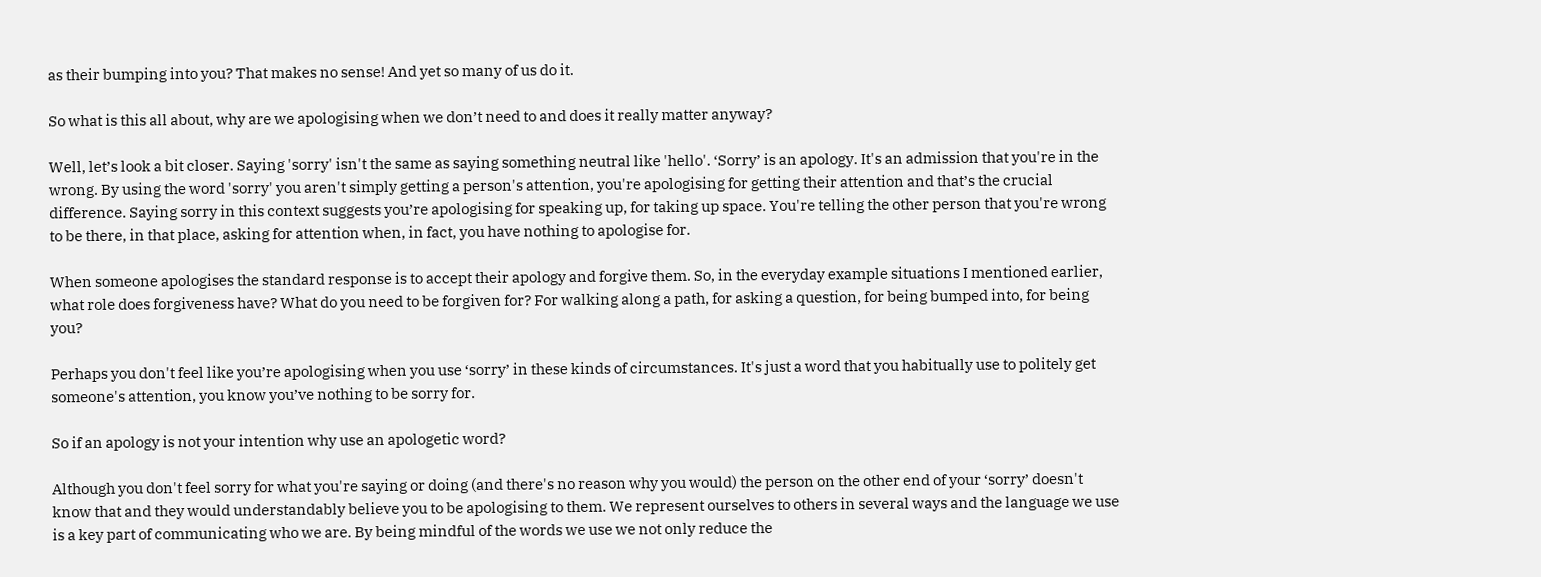as their bumping into you? That makes no sense! And yet so many of us do it.

So what is this all about, why are we apologising when we don’t need to and does it really matter anyway?

Well, let’s look a bit closer. Saying 'sorry' isn't the same as saying something neutral like 'hello'. ‘Sorry’ is an apology. It's an admission that you're in the wrong. By using the word 'sorry' you aren't simply getting a person's attention, you're apologising for getting their attention and that’s the crucial difference. Saying sorry in this context suggests you’re apologising for speaking up, for taking up space. You're telling the other person that you're wrong to be there, in that place, asking for attention when, in fact, you have nothing to apologise for.

When someone apologises the standard response is to accept their apology and forgive them. So, in the everyday example situations I mentioned earlier, what role does forgiveness have? What do you need to be forgiven for? For walking along a path, for asking a question, for being bumped into, for being you?

Perhaps you don't feel like you’re apologising when you use ‘sorry’ in these kinds of circumstances. It's just a word that you habitually use to politely get someone's attention, you know you’ve nothing to be sorry for.

So if an apology is not your intention why use an apologetic word?

Although you don't feel sorry for what you're saying or doing (and there's no reason why you would) the person on the other end of your ‘sorry’ doesn't know that and they would understandably believe you to be apologising to them. We represent ourselves to others in several ways and the language we use is a key part of communicating who we are. By being mindful of the words we use we not only reduce the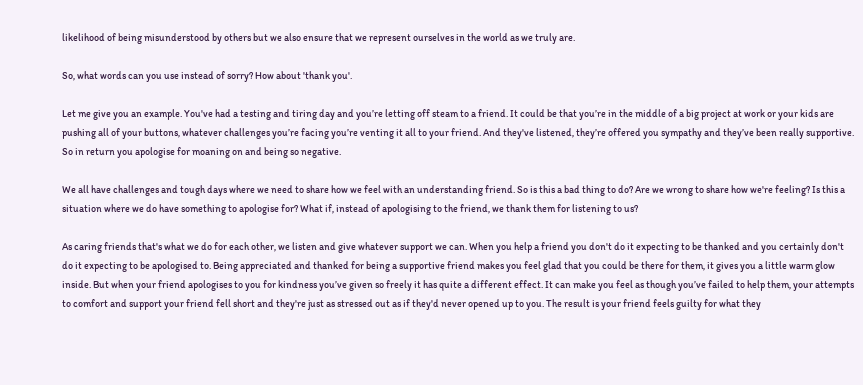likelihood of being misunderstood by others but we also ensure that we represent ourselves in the world as we truly are.

So, what words can you use instead of sorry? How about 'thank you'.

Let me give you an example. You've had a testing and tiring day and you’re letting off steam to a friend. It could be that you’re in the middle of a big project at work or your kids are pushing all of your buttons, whatever challenges you’re facing you’re venting it all to your friend. And they've listened, they’re offered you sympathy and they’ve been really supportive. So in return you apologise for moaning on and being so negative.

We all have challenges and tough days where we need to share how we feel with an understanding friend. So is this a bad thing to do? Are we wrong to share how we're feeling? Is this a situation where we do have something to apologise for? What if, instead of apologising to the friend, we thank them for listening to us?

As caring friends that's what we do for each other, we listen and give whatever support we can. When you help a friend you don't do it expecting to be thanked and you certainly don't do it expecting to be apologised to. Being appreciated and thanked for being a supportive friend makes you feel glad that you could be there for them, it gives you a little warm glow inside. But when your friend apologises to you for kindness you’ve given so freely it has quite a different effect. It can make you feel as though you’ve failed to help them, your attempts to comfort and support your friend fell short and they're just as stressed out as if they'd never opened up to you. The result is your friend feels guilty for what they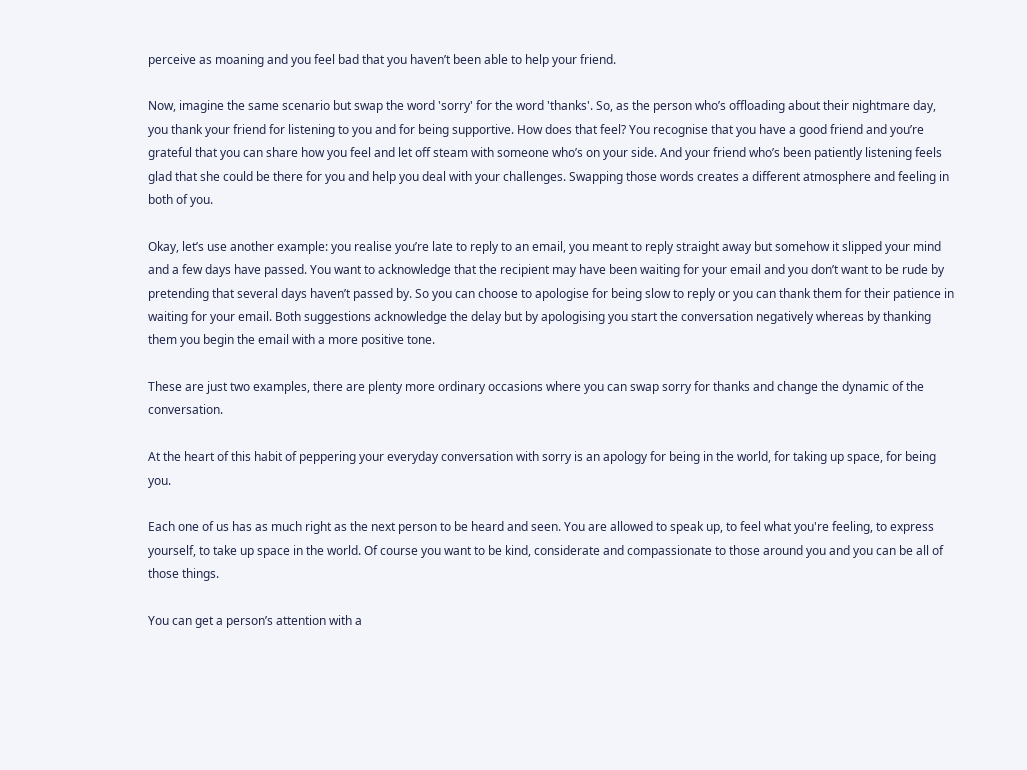perceive as moaning and you feel bad that you haven’t been able to help your friend.

Now, imagine the same scenario but swap the word 'sorry' for the word 'thanks'. So, as the person who’s offloading about their nightmare day, you thank your friend for listening to you and for being supportive. How does that feel? You recognise that you have a good friend and you’re grateful that you can share how you feel and let off steam with someone who’s on your side. And your friend who’s been patiently listening feels glad that she could be there for you and help you deal with your challenges. Swapping those words creates a different atmosphere and feeling in both of you.

Okay, let’s use another example: you realise you’re late to reply to an email, you meant to reply straight away but somehow it slipped your mind and a few days have passed. You want to acknowledge that the recipient may have been waiting for your email and you don’t want to be rude by pretending that several days haven’t passed by. So you can choose to apologise for being slow to reply or you can thank them for their patience in waiting for your email. Both suggestions acknowledge the delay but by apologising you start the conversation negatively whereas by thanking them you begin the email with a more positive tone.

These are just two examples, there are plenty more ordinary occasions where you can swap sorry for thanks and change the dynamic of the conversation.

At the heart of this habit of peppering your everyday conversation with sorry is an apology for being in the world, for taking up space, for being you.

Each one of us has as much right as the next person to be heard and seen. You are allowed to speak up, to feel what you're feeling, to express yourself, to take up space in the world. Of course you want to be kind, considerate and compassionate to those around you and you can be all of those things.

You can get a person’s attention with a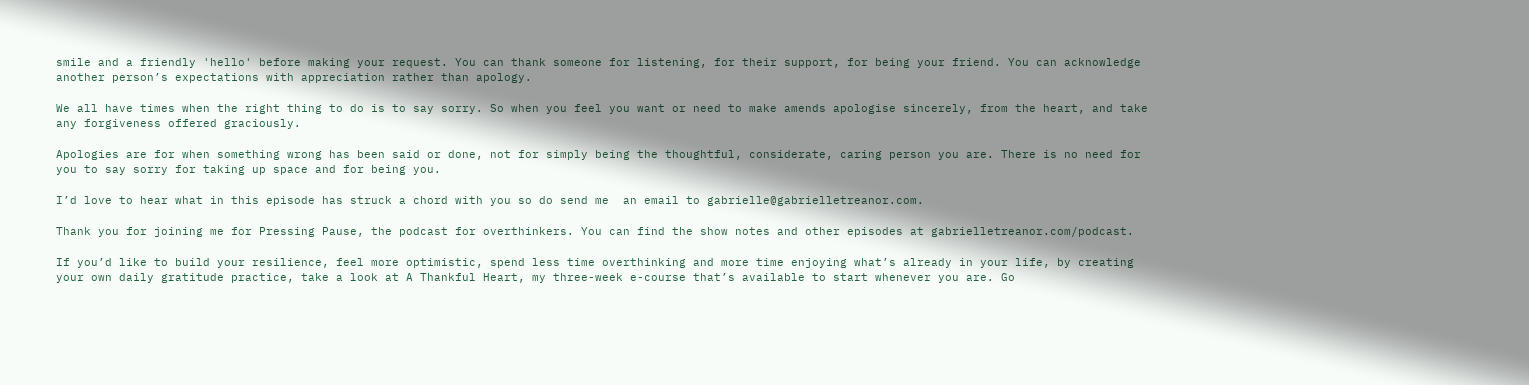smile and a friendly 'hello' before making your request. You can thank someone for listening, for their support, for being your friend. You can acknowledge another person’s expectations with appreciation rather than apology.

We all have times when the right thing to do is to say sorry. So when you feel you want or need to make amends apologise sincerely, from the heart, and take any forgiveness offered graciously.

Apologies are for when something wrong has been said or done, not for simply being the thoughtful, considerate, caring person you are. There is no need for you to say sorry for taking up space and for being you.

I’d love to hear what in this episode has struck a chord with you so do send me  an email to gabrielle@gabrielletreanor.com.

Thank you for joining me for Pressing Pause, the podcast for overthinkers. You can find the show notes and other episodes at gabrielletreanor.com/podcast.

If you’d like to build your resilience, feel more optimistic, spend less time overthinking and more time enjoying what’s already in your life, by creating your own daily gratitude practice, take a look at A Thankful Heart, my three-week e-course that’s available to start whenever you are. Go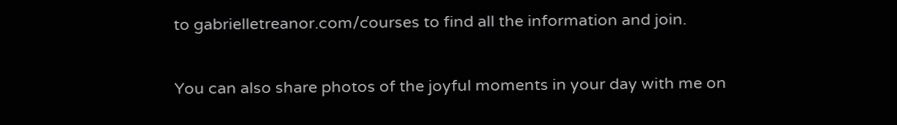to gabrielletreanor.com/courses to find all the information and join.

You can also share photos of the joyful moments in your day with me on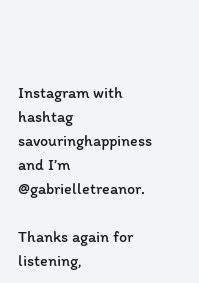Instagram with  hashtag savouringhappiness and I’m @gabrielletreanor.

Thanks again for listening,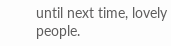until next time, lovely people.